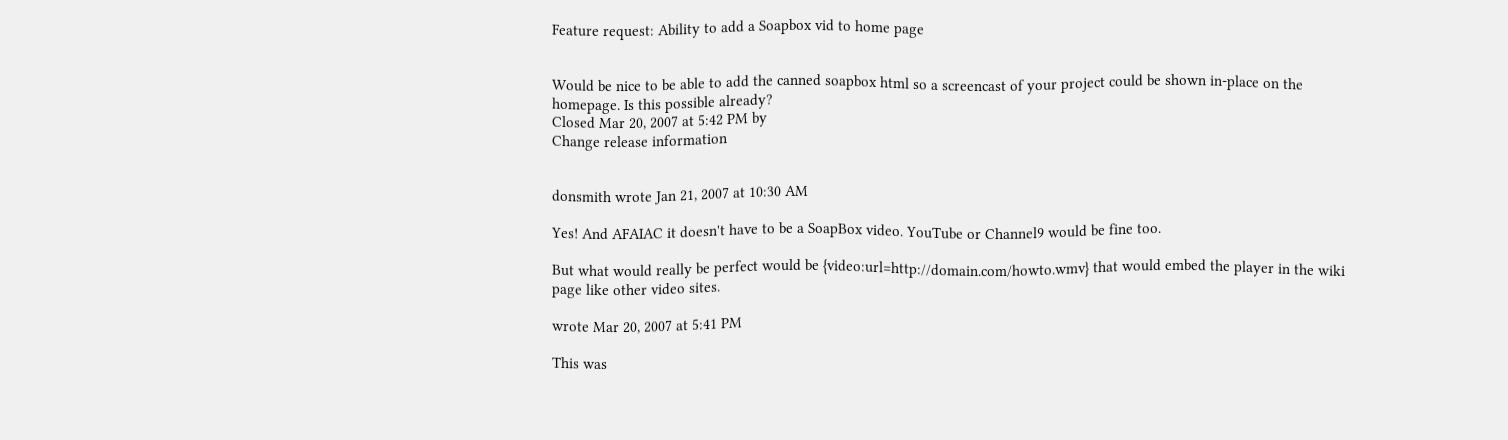Feature request: Ability to add a Soapbox vid to home page


Would be nice to be able to add the canned soapbox html so a screencast of your project could be shown in-place on the homepage. Is this possible already?
Closed Mar 20, 2007 at 5:42 PM by
Change release information


donsmith wrote Jan 21, 2007 at 10:30 AM

Yes! And AFAIAC it doesn't have to be a SoapBox video. YouTube or Channel9 would be fine too.

But what would really be perfect would be {video:url=http://domain.com/howto.wmv} that would embed the player in the wiki page like other video sites.

wrote Mar 20, 2007 at 5:41 PM

This was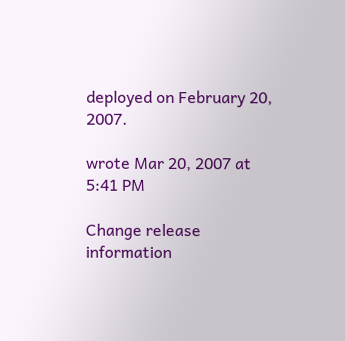deployed on February 20, 2007.

wrote Mar 20, 2007 at 5:41 PM

Change release information